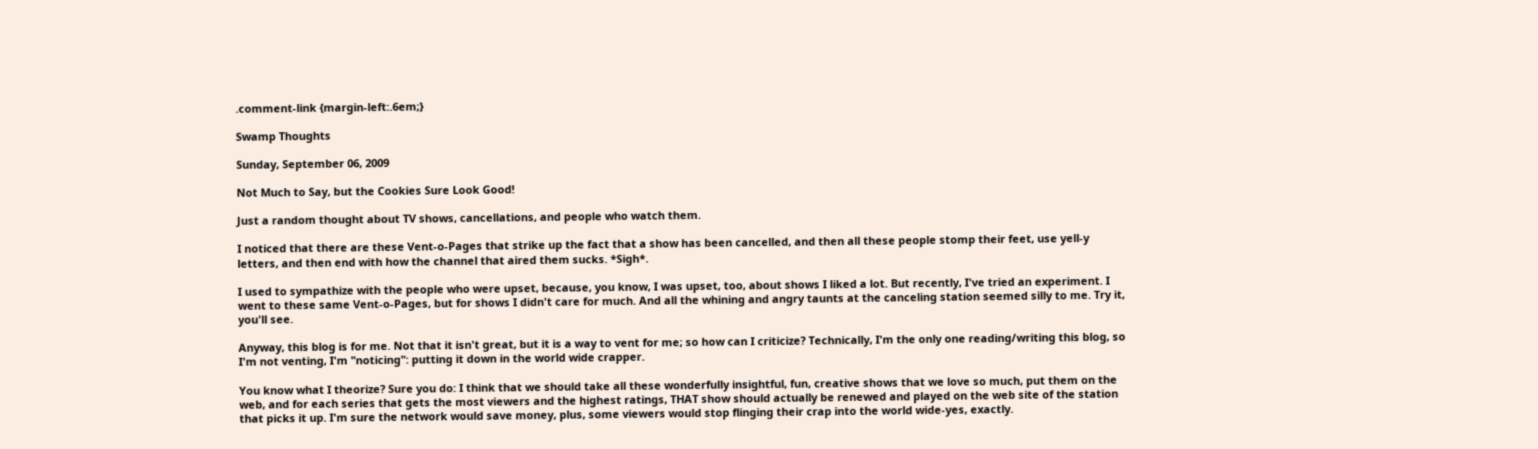.comment-link {margin-left:.6em;}

Swamp Thoughts

Sunday, September 06, 2009

Not Much to Say, but the Cookies Sure Look Good!

Just a random thought about TV shows, cancellations, and people who watch them.

I noticed that there are these Vent-o-Pages that strike up the fact that a show has been cancelled, and then all these people stomp their feet, use yell-y letters, and then end with how the channel that aired them sucks. *Sigh*.

I used to sympathize with the people who were upset, because, you know, I was upset, too, about shows I liked a lot. But recently, I've tried an experiment. I went to these same Vent-o-Pages, but for shows I didn't care for much. And all the whining and angry taunts at the canceling station seemed silly to me. Try it, you'll see.

Anyway, this blog is for me. Not that it isn't great, but it is a way to vent for me; so how can I criticize? Technically, I'm the only one reading/writing this blog, so I'm not venting, I'm "noticing": putting it down in the world wide crapper.

You know what I theorize? Sure you do: I think that we should take all these wonderfully insightful, fun, creative shows that we love so much, put them on the web, and for each series that gets the most viewers and the highest ratings, THAT show should actually be renewed and played on the web site of the station that picks it up. I'm sure the network would save money, plus, some viewers would stop flinging their crap into the world wide-yes, exactly.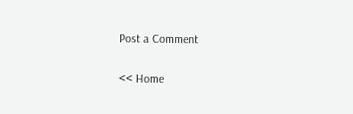Post a Comment

<< Home